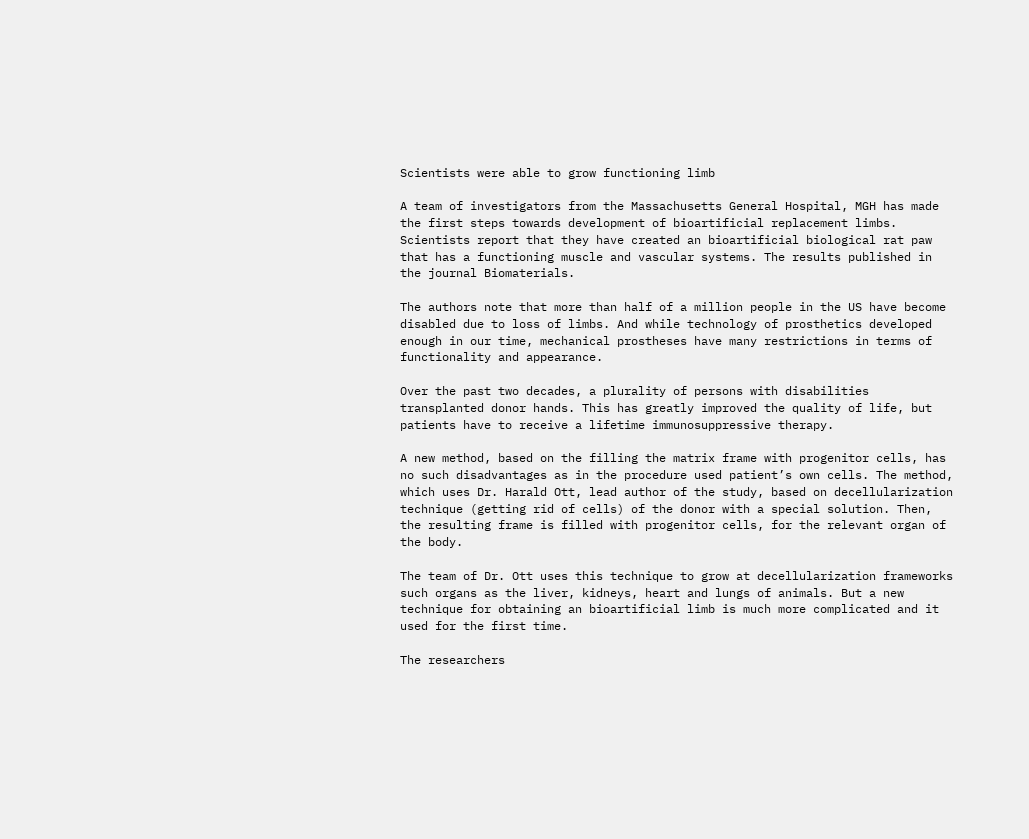Scientists were able to grow functioning limb

A team of investigators from the Massachusetts General Hospital, MGH has made the first steps towards development of bioartificial replacement limbs. Scientists report that they have created an bioartificial biological rat paw that has a functioning muscle and vascular systems. The results published in the journal Biomaterials.

The authors note that more than half of a million people in the US have become disabled due to loss of limbs. And while technology of prosthetics developed enough in our time, mechanical prostheses have many restrictions in terms of functionality and appearance.

Over the past two decades, a plurality of persons with disabilities transplanted donor hands. This has greatly improved the quality of life, but patients have to receive a lifetime immunosuppressive therapy.

A new method, based on the filling the matrix frame with progenitor cells, has no such disadvantages as in the procedure used patient’s own cells. The method, which uses Dr. Harald Ott, lead author of the study, based on decellularization technique (getting rid of cells) of the donor with a special solution. Then, the resulting frame is filled with progenitor cells, for the relevant organ of the body.

The team of Dr. Ott uses this technique to grow at decellularization frameworks such organs as the liver, kidneys, heart and lungs of animals. But a new technique for obtaining an bioartificial limb is much more complicated and it used for the first time.

The researchers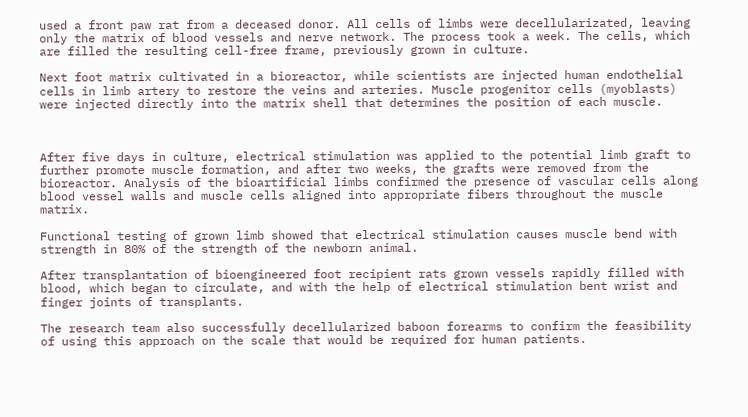used a front paw rat from a deceased donor. All cells of limbs were decellularizated, leaving only the matrix of blood vessels and nerve network. The process took a week. The cells, which are filled the resulting cell-free frame, previously grown in culture.

Next foot matrix cultivated in a bioreactor, while scientists are injected human endothelial cells in limb artery to restore the veins and arteries. Muscle progenitor cells (myoblasts) were injected directly into the matrix shell that determines the position of each muscle.



After five days in culture, electrical stimulation was applied to the potential limb graft to further promote muscle formation, and after two weeks, the grafts were removed from the bioreactor. Analysis of the bioartificial limbs confirmed the presence of vascular cells along blood vessel walls and muscle cells aligned into appropriate fibers throughout the muscle matrix.

Functional testing of grown limb showed that electrical stimulation causes muscle bend with strength in 80% of the strength of the newborn animal.

After transplantation of bioengineered foot recipient rats grown vessels rapidly filled with blood, which began to circulate, and with the help of electrical stimulation bent wrist and finger joints of transplants.

The research team also successfully decellularized baboon forearms to confirm the feasibility of using this approach on the scale that would be required for human patients.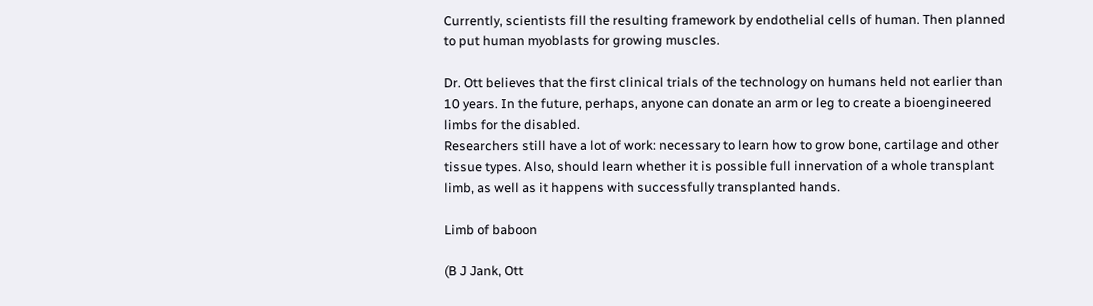Currently, scientists fill the resulting framework by endothelial cells of human. Then planned to put human myoblasts for growing muscles.

Dr. Ott believes that the first clinical trials of the technology on humans held not earlier than 10 years. In the future, perhaps, anyone can donate an arm or leg to create a bioengineered limbs for the disabled.
Researchers still have a lot of work: necessary to learn how to grow bone, cartilage and other tissue types. Also, should learn whether it is possible full innervation of a whole transplant limb, as well as it happens with successfully transplanted hands.

Limb of baboon

(B J Jank, Ott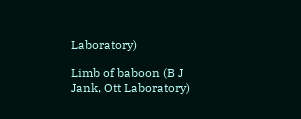Laboratory)

Limb of baboon (B J Jank, Ott Laboratory)